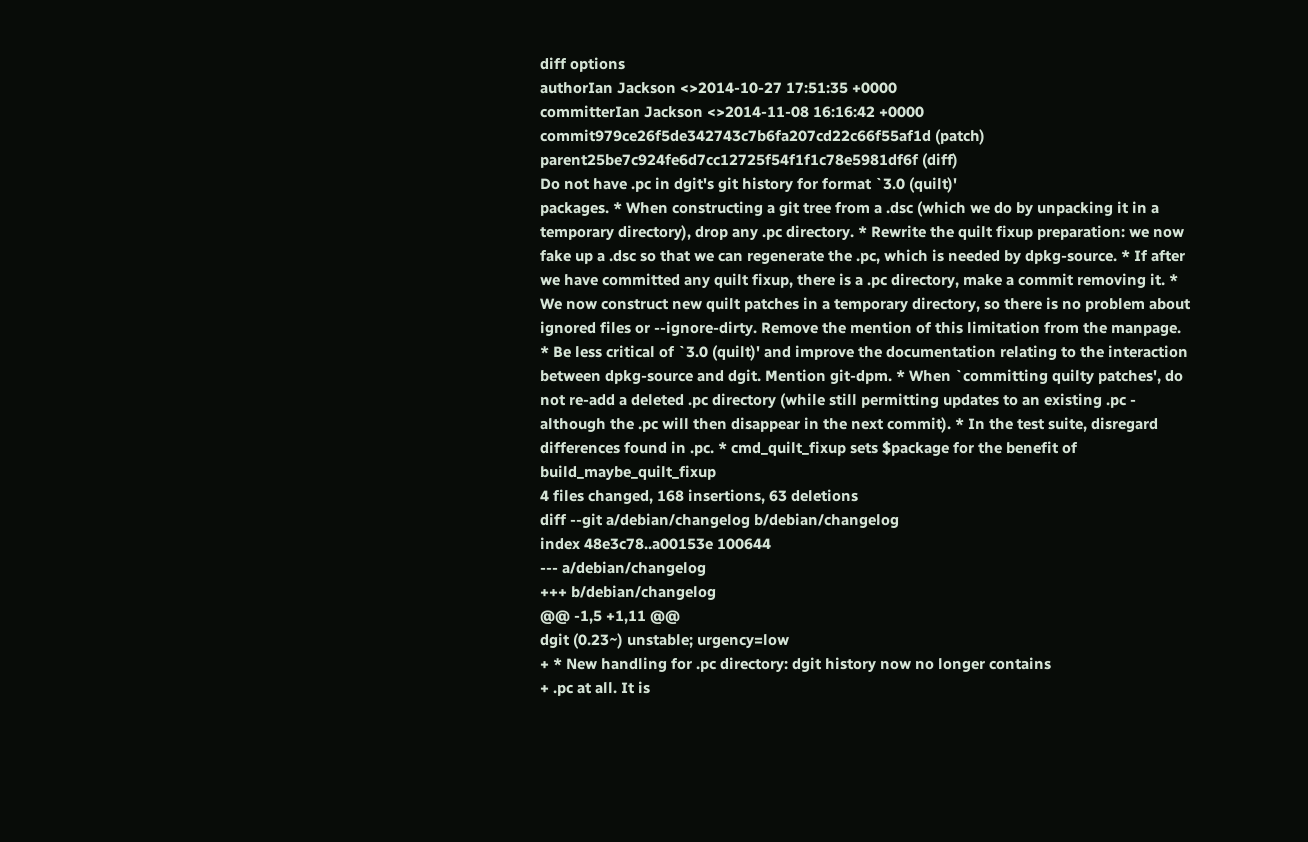diff options
authorIan Jackson <>2014-10-27 17:51:35 +0000
committerIan Jackson <>2014-11-08 16:16:42 +0000
commit979ce26f5de342743c7b6fa207cd22c66f55af1d (patch)
parent25be7c924fe6d7cc12725f54f1f1c78e5981df6f (diff)
Do not have .pc in dgit's git history for format `3.0 (quilt)'
packages. * When constructing a git tree from a .dsc (which we do by unpacking it in a temporary directory), drop any .pc directory. * Rewrite the quilt fixup preparation: we now fake up a .dsc so that we can regenerate the .pc, which is needed by dpkg-source. * If after we have committed any quilt fixup, there is a .pc directory, make a commit removing it. * We now construct new quilt patches in a temporary directory, so there is no problem about ignored files or --ignore-dirty. Remove the mention of this limitation from the manpage. * Be less critical of `3.0 (quilt)' and improve the documentation relating to the interaction between dpkg-source and dgit. Mention git-dpm. * When `committing quilty patches', do not re-add a deleted .pc directory (while still permitting updates to an existing .pc - although the .pc will then disappear in the next commit). * In the test suite, disregard differences found in .pc. * cmd_quilt_fixup sets $package for the benefit of build_maybe_quilt_fixup
4 files changed, 168 insertions, 63 deletions
diff --git a/debian/changelog b/debian/changelog
index 48e3c78..a00153e 100644
--- a/debian/changelog
+++ b/debian/changelog
@@ -1,5 +1,11 @@
dgit (0.23~) unstable; urgency=low
+ * New handling for .pc directory: dgit history now no longer contains
+ .pc at all. It is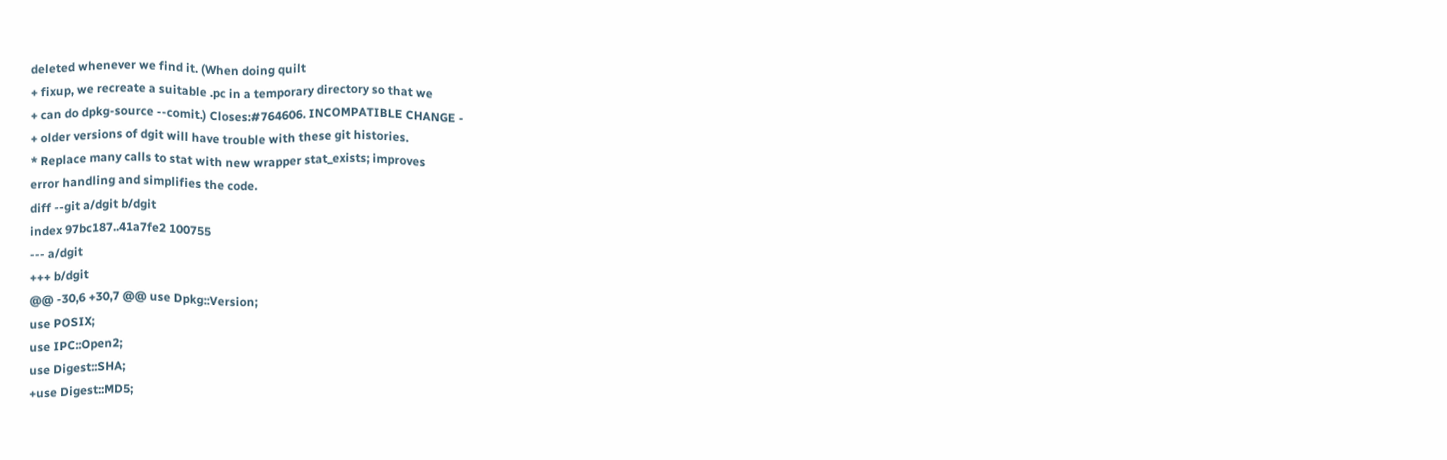deleted whenever we find it. (When doing quilt
+ fixup, we recreate a suitable .pc in a temporary directory so that we
+ can do dpkg-source --comit.) Closes:#764606. INCOMPATIBLE CHANGE -
+ older versions of dgit will have trouble with these git histories.
* Replace many calls to stat with new wrapper stat_exists; improves
error handling and simplifies the code.
diff --git a/dgit b/dgit
index 97bc187..41a7fe2 100755
--- a/dgit
+++ b/dgit
@@ -30,6 +30,7 @@ use Dpkg::Version;
use POSIX;
use IPC::Open2;
use Digest::SHA;
+use Digest::MD5;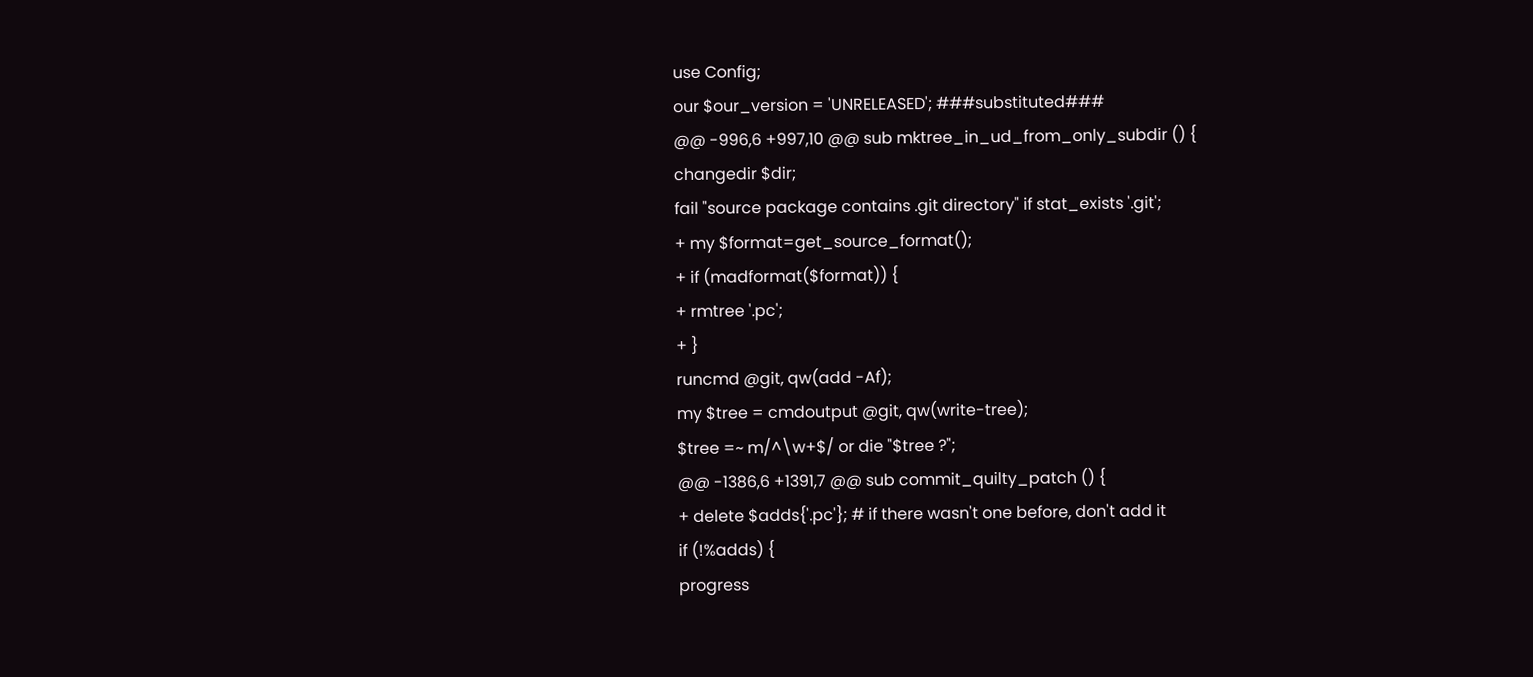use Config;
our $our_version = 'UNRELEASED'; ###substituted###
@@ -996,6 +997,10 @@ sub mktree_in_ud_from_only_subdir () {
changedir $dir;
fail "source package contains .git directory" if stat_exists '.git';
+ my $format=get_source_format();
+ if (madformat($format)) {
+ rmtree '.pc';
+ }
runcmd @git, qw(add -Af);
my $tree = cmdoutput @git, qw(write-tree);
$tree =~ m/^\w+$/ or die "$tree ?";
@@ -1386,6 +1391,7 @@ sub commit_quilty_patch () {
+ delete $adds{'.pc'}; # if there wasn't one before, don't add it
if (!%adds) {
progress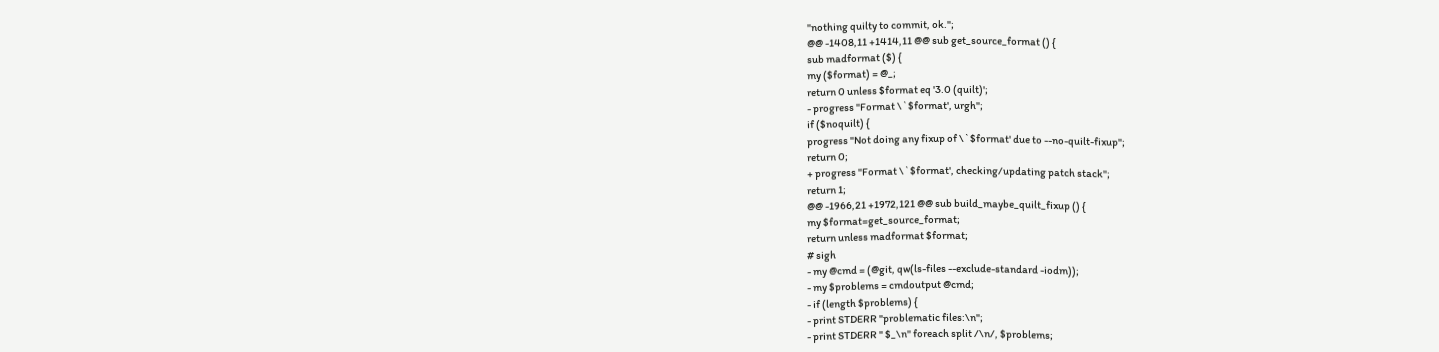"nothing quilty to commit, ok.";
@@ -1408,11 +1414,11 @@ sub get_source_format () {
sub madformat ($) {
my ($format) = @_;
return 0 unless $format eq '3.0 (quilt)';
- progress "Format \`$format', urgh";
if ($noquilt) {
progress "Not doing any fixup of \`$format' due to --no-quilt-fixup";
return 0;
+ progress "Format \`$format', checking/updating patch stack";
return 1;
@@ -1966,21 +1972,121 @@ sub build_maybe_quilt_fixup () {
my $format=get_source_format;
return unless madformat $format;
# sigh
- my @cmd = (@git, qw(ls-files --exclude-standard -iodm));
- my $problems = cmdoutput @cmd;
- if (length $problems) {
- print STDERR "problematic files:\n";
- print STDERR " $_\n" foreach split /\n/, $problems;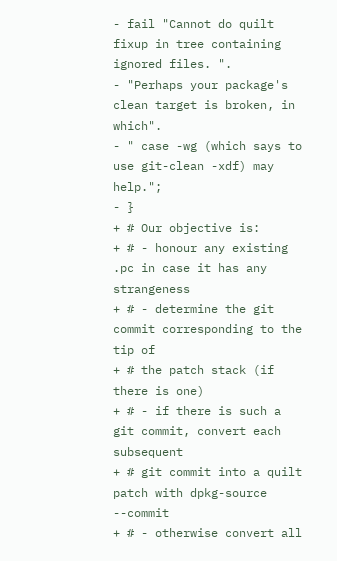- fail "Cannot do quilt fixup in tree containing ignored files. ".
- "Perhaps your package's clean target is broken, in which".
- " case -wg (which says to use git-clean -xdf) may help.";
- }
+ # Our objective is:
+ # - honour any existing .pc in case it has any strangeness
+ # - determine the git commit corresponding to the tip of
+ # the patch stack (if there is one)
+ # - if there is such a git commit, convert each subsequent
+ # git commit into a quilt patch with dpkg-source --commit
+ # - otherwise convert all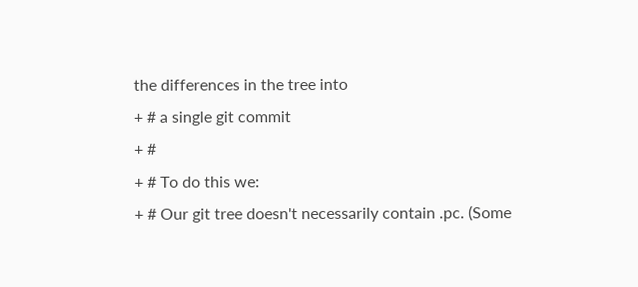the differences in the tree into
+ # a single git commit
+ #
+ # To do this we:
+ # Our git tree doesn't necessarily contain .pc. (Some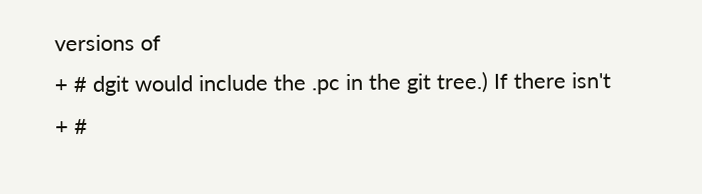versions of
+ # dgit would include the .pc in the git tree.) If there isn't
+ #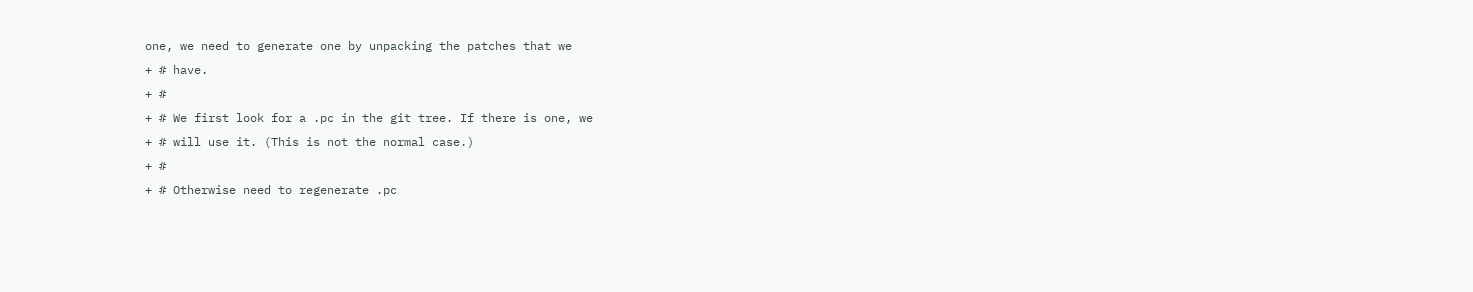one, we need to generate one by unpacking the patches that we
+ # have.
+ #
+ # We first look for a .pc in the git tree. If there is one, we
+ # will use it. (This is not the normal case.)
+ #
+ # Otherwise need to regenerate .pc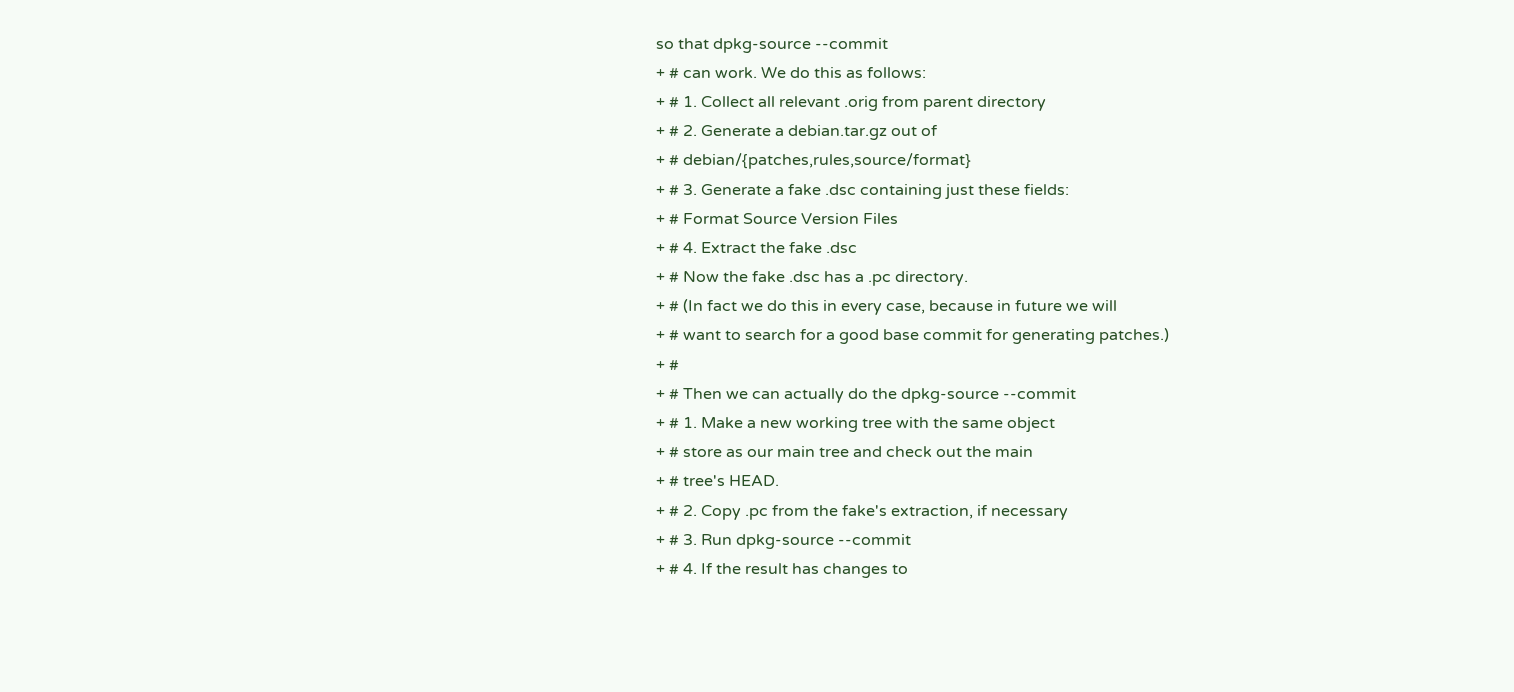so that dpkg-source --commit
+ # can work. We do this as follows:
+ # 1. Collect all relevant .orig from parent directory
+ # 2. Generate a debian.tar.gz out of
+ # debian/{patches,rules,source/format}
+ # 3. Generate a fake .dsc containing just these fields:
+ # Format Source Version Files
+ # 4. Extract the fake .dsc
+ # Now the fake .dsc has a .pc directory.
+ # (In fact we do this in every case, because in future we will
+ # want to search for a good base commit for generating patches.)
+ #
+ # Then we can actually do the dpkg-source --commit
+ # 1. Make a new working tree with the same object
+ # store as our main tree and check out the main
+ # tree's HEAD.
+ # 2. Copy .pc from the fake's extraction, if necessary
+ # 3. Run dpkg-source --commit
+ # 4. If the result has changes to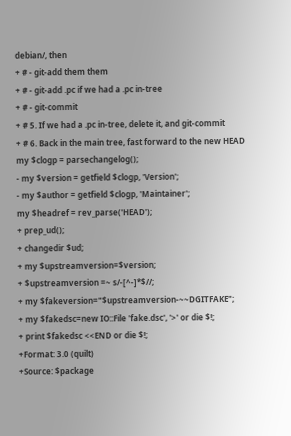debian/, then
+ # - git-add them them
+ # - git-add .pc if we had a .pc in-tree
+ # - git-commit
+ # 5. If we had a .pc in-tree, delete it, and git-commit
+ # 6. Back in the main tree, fast forward to the new HEAD
my $clogp = parsechangelog();
- my $version = getfield $clogp, 'Version';
- my $author = getfield $clogp, 'Maintainer';
my $headref = rev_parse('HEAD');
+ prep_ud();
+ changedir $ud;
+ my $upstreamversion=$version;
+ $upstreamversion =~ s/-[^-]*$//;
+ my $fakeversion="$upstreamversion-~~DGITFAKE";
+ my $fakedsc=new IO::File 'fake.dsc', '>' or die $!;
+ print $fakedsc <<END or die $!;
+Format: 3.0 (quilt)
+Source: $package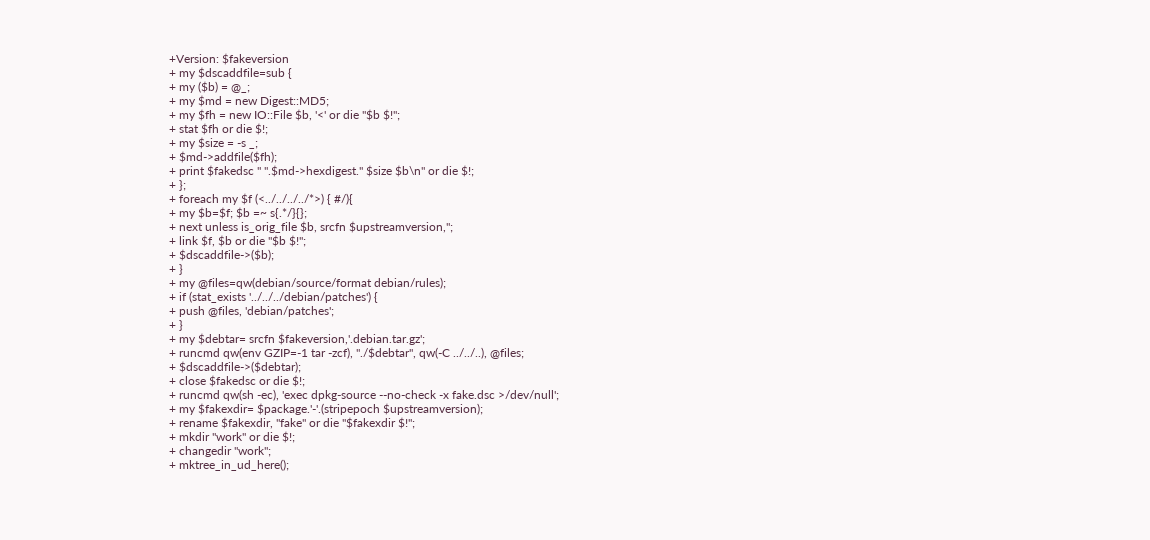+Version: $fakeversion
+ my $dscaddfile=sub {
+ my ($b) = @_;
+ my $md = new Digest::MD5;
+ my $fh = new IO::File $b, '<' or die "$b $!";
+ stat $fh or die $!;
+ my $size = -s _;
+ $md->addfile($fh);
+ print $fakedsc " ".$md->hexdigest." $size $b\n" or die $!;
+ };
+ foreach my $f (<../../../../*>) { #/){
+ my $b=$f; $b =~ s{.*/}{};
+ next unless is_orig_file $b, srcfn $upstreamversion,'';
+ link $f, $b or die "$b $!";
+ $dscaddfile->($b);
+ }
+ my @files=qw(debian/source/format debian/rules);
+ if (stat_exists '../../../debian/patches') {
+ push @files, 'debian/patches';
+ }
+ my $debtar= srcfn $fakeversion,'.debian.tar.gz';
+ runcmd qw(env GZIP=-1 tar -zcf), "./$debtar", qw(-C ../../..), @files;
+ $dscaddfile->($debtar);
+ close $fakedsc or die $!;
+ runcmd qw(sh -ec), 'exec dpkg-source --no-check -x fake.dsc >/dev/null';
+ my $fakexdir= $package.'-'.(stripepoch $upstreamversion);
+ rename $fakexdir, "fake" or die "$fakexdir $!";
+ mkdir "work" or die $!;
+ changedir "work";
+ mktree_in_ud_here();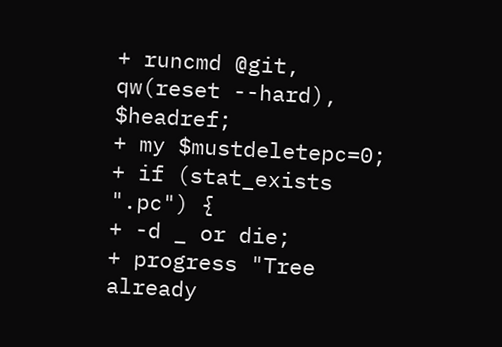+ runcmd @git, qw(reset --hard), $headref;
+ my $mustdeletepc=0;
+ if (stat_exists ".pc") {
+ -d _ or die;
+ progress "Tree already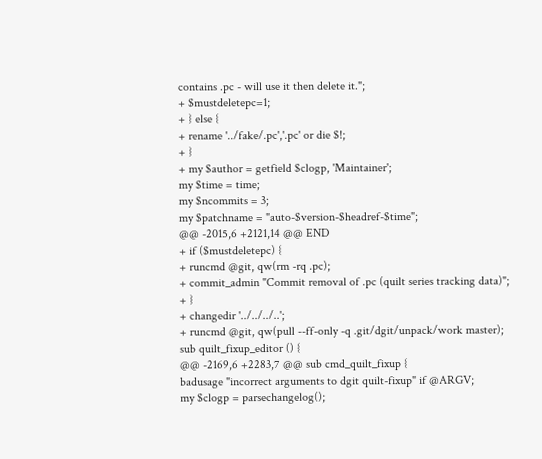contains .pc - will use it then delete it.";
+ $mustdeletepc=1;
+ } else {
+ rename '../fake/.pc','.pc' or die $!;
+ }
+ my $author = getfield $clogp, 'Maintainer';
my $time = time;
my $ncommits = 3;
my $patchname = "auto-$version-$headref-$time";
@@ -2015,6 +2121,14 @@ END
+ if ($mustdeletepc) {
+ runcmd @git, qw(rm -rq .pc);
+ commit_admin "Commit removal of .pc (quilt series tracking data)";
+ }
+ changedir '../../../..';
+ runcmd @git, qw(pull --ff-only -q .git/dgit/unpack/work master);
sub quilt_fixup_editor () {
@@ -2169,6 +2283,7 @@ sub cmd_quilt_fixup {
badusage "incorrect arguments to dgit quilt-fixup" if @ARGV;
my $clogp = parsechangelog();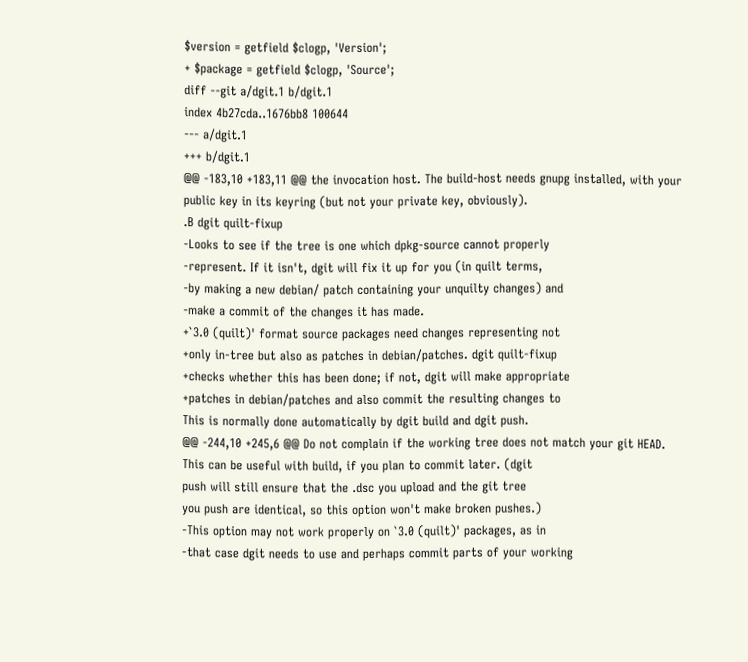$version = getfield $clogp, 'Version';
+ $package = getfield $clogp, 'Source';
diff --git a/dgit.1 b/dgit.1
index 4b27cda..1676bb8 100644
--- a/dgit.1
+++ b/dgit.1
@@ -183,10 +183,11 @@ the invocation host. The build-host needs gnupg installed, with your
public key in its keyring (but not your private key, obviously).
.B dgit quilt-fixup
-Looks to see if the tree is one which dpkg-source cannot properly
-represent. If it isn't, dgit will fix it up for you (in quilt terms,
-by making a new debian/ patch containing your unquilty changes) and
-make a commit of the changes it has made.
+`3.0 (quilt)' format source packages need changes representing not
+only in-tree but also as patches in debian/patches. dgit quilt-fixup
+checks whether this has been done; if not, dgit will make appropriate
+patches in debian/patches and also commit the resulting changes to
This is normally done automatically by dgit build and dgit push.
@@ -244,10 +245,6 @@ Do not complain if the working tree does not match your git HEAD.
This can be useful with build, if you plan to commit later. (dgit
push will still ensure that the .dsc you upload and the git tree
you push are identical, so this option won't make broken pushes.)
-This option may not work properly on `3.0 (quilt)' packages, as in
-that case dgit needs to use and perhaps commit parts of your working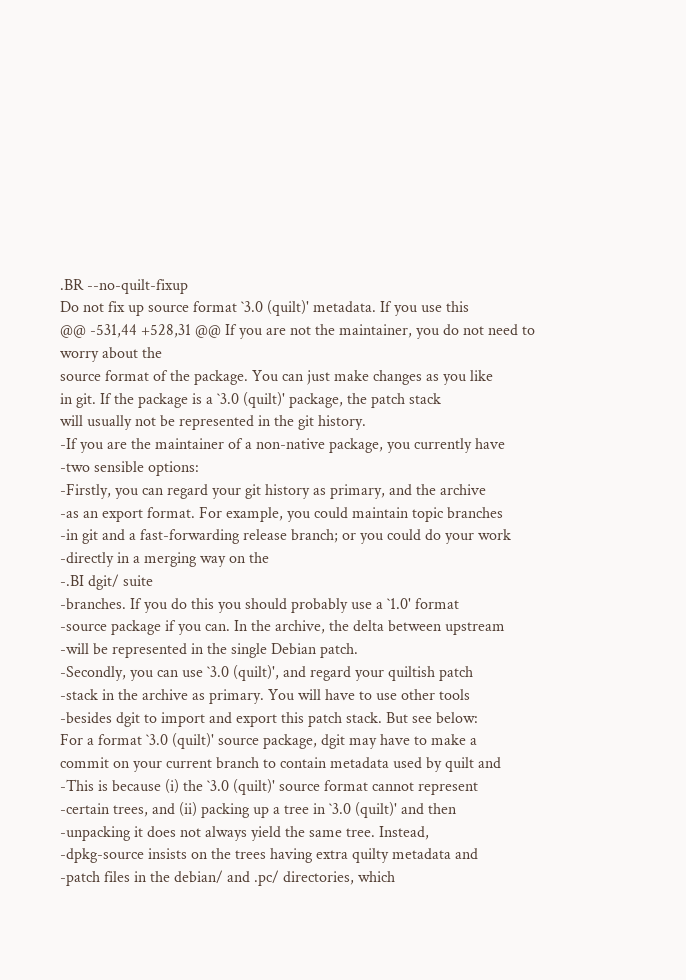.BR --no-quilt-fixup
Do not fix up source format `3.0 (quilt)' metadata. If you use this
@@ -531,44 +528,31 @@ If you are not the maintainer, you do not need to worry about the
source format of the package. You can just make changes as you like
in git. If the package is a `3.0 (quilt)' package, the patch stack
will usually not be represented in the git history.
-If you are the maintainer of a non-native package, you currently have
-two sensible options:
-Firstly, you can regard your git history as primary, and the archive
-as an export format. For example, you could maintain topic branches
-in git and a fast-forwarding release branch; or you could do your work
-directly in a merging way on the
-.BI dgit/ suite
-branches. If you do this you should probably use a `1.0' format
-source package if you can. In the archive, the delta between upstream
-will be represented in the single Debian patch.
-Secondly, you can use `3.0 (quilt)', and regard your quiltish patch
-stack in the archive as primary. You will have to use other tools
-besides dgit to import and export this patch stack. But see below:
For a format `3.0 (quilt)' source package, dgit may have to make a
commit on your current branch to contain metadata used by quilt and
-This is because (i) the `3.0 (quilt)' source format cannot represent
-certain trees, and (ii) packing up a tree in `3.0 (quilt)' and then
-unpacking it does not always yield the same tree. Instead,
-dpkg-source insists on the trees having extra quilty metadata and
-patch files in the debian/ and .pc/ directories, which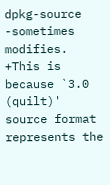dpkg-source
-sometimes modifies.
+This is because `3.0 (quilt)' source format represents the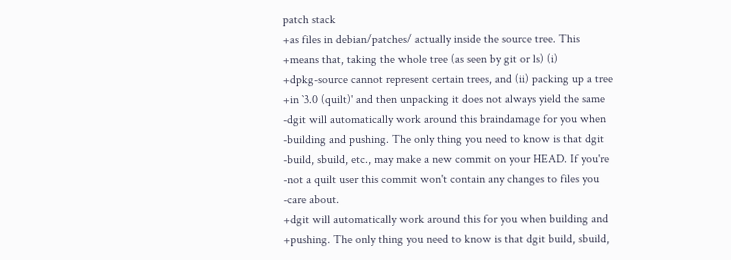patch stack
+as files in debian/patches/ actually inside the source tree. This
+means that, taking the whole tree (as seen by git or ls) (i)
+dpkg-source cannot represent certain trees, and (ii) packing up a tree
+in `3.0 (quilt)' and then unpacking it does not always yield the same
-dgit will automatically work around this braindamage for you when
-building and pushing. The only thing you need to know is that dgit
-build, sbuild, etc., may make a new commit on your HEAD. If you're
-not a quilt user this commit won't contain any changes to files you
-care about.
+dgit will automatically work around this for you when building and
+pushing. The only thing you need to know is that dgit build, sbuild,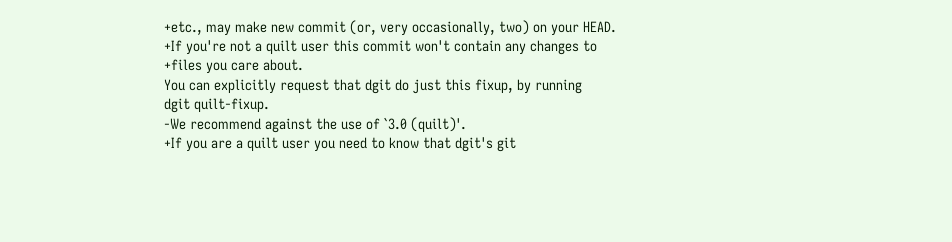+etc., may make new commit (or, very occasionally, two) on your HEAD.
+If you're not a quilt user this commit won't contain any changes to
+files you care about.
You can explicitly request that dgit do just this fixup, by running
dgit quilt-fixup.
-We recommend against the use of `3.0 (quilt)'.
+If you are a quilt user you need to know that dgit's git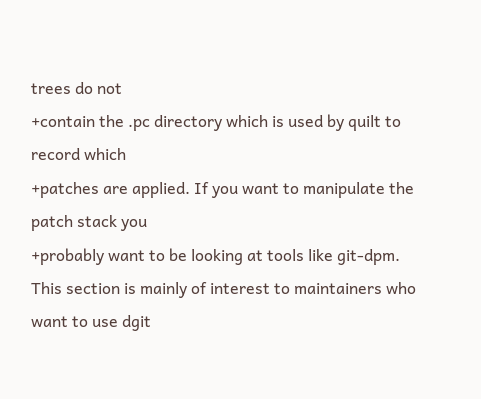trees do not
+contain the .pc directory which is used by quilt to record which
+patches are applied. If you want to manipulate the patch stack you
+probably want to be looking at tools like git-dpm.
This section is mainly of interest to maintainers who want to use dgit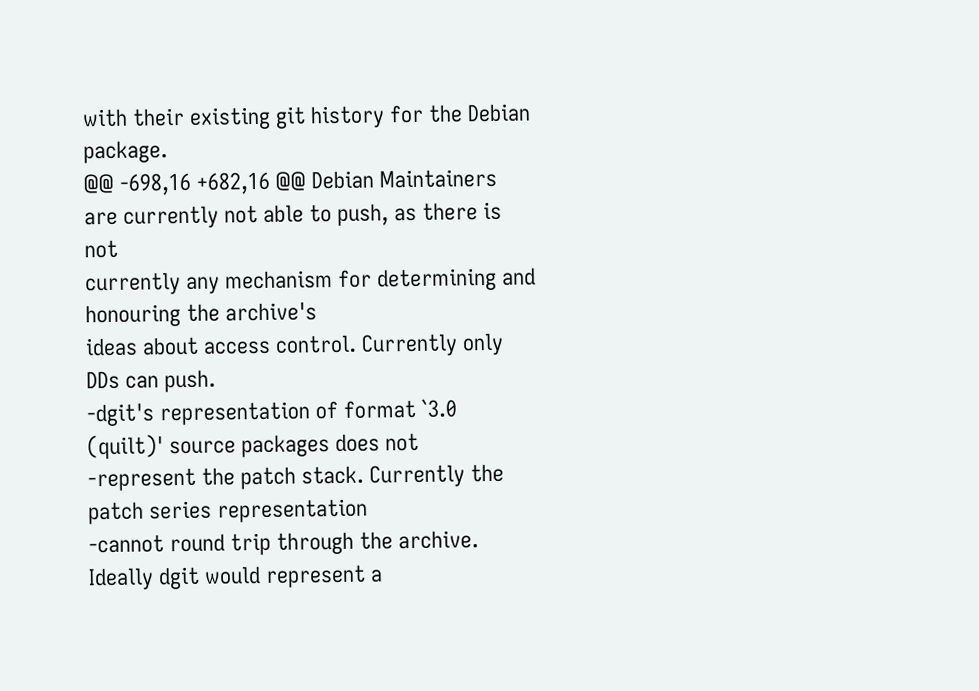with their existing git history for the Debian package.
@@ -698,16 +682,16 @@ Debian Maintainers are currently not able to push, as there is not
currently any mechanism for determining and honouring the archive's
ideas about access control. Currently only DDs can push.
-dgit's representation of format `3.0 (quilt)' source packages does not
-represent the patch stack. Currently the patch series representation
-cannot round trip through the archive. Ideally dgit would represent a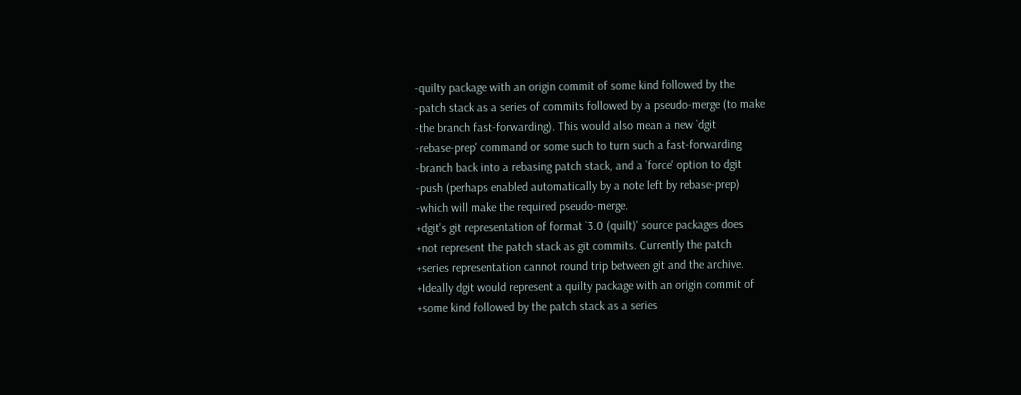-quilty package with an origin commit of some kind followed by the
-patch stack as a series of commits followed by a pseudo-merge (to make
-the branch fast-forwarding). This would also mean a new `dgit
-rebase-prep' command or some such to turn such a fast-forwarding
-branch back into a rebasing patch stack, and a `force' option to dgit
-push (perhaps enabled automatically by a note left by rebase-prep)
-which will make the required pseudo-merge.
+dgit's git representation of format `3.0 (quilt)' source packages does
+not represent the patch stack as git commits. Currently the patch
+series representation cannot round trip between git and the archive.
+Ideally dgit would represent a quilty package with an origin commit of
+some kind followed by the patch stack as a series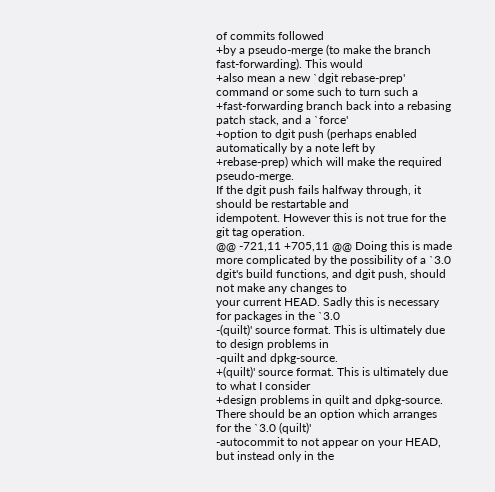of commits followed
+by a pseudo-merge (to make the branch fast-forwarding). This would
+also mean a new `dgit rebase-prep' command or some such to turn such a
+fast-forwarding branch back into a rebasing patch stack, and a `force'
+option to dgit push (perhaps enabled automatically by a note left by
+rebase-prep) which will make the required pseudo-merge.
If the dgit push fails halfway through, it should be restartable and
idempotent. However this is not true for the git tag operation.
@@ -721,11 +705,11 @@ Doing this is made more complicated by the possibility of a `3.0
dgit's build functions, and dgit push, should not make any changes to
your current HEAD. Sadly this is necessary for packages in the `3.0
-(quilt)' source format. This is ultimately due to design problems in
-quilt and dpkg-source.
+(quilt)' source format. This is ultimately due to what I consider
+design problems in quilt and dpkg-source.
There should be an option which arranges for the `3.0 (quilt)'
-autocommit to not appear on your HEAD, but instead only in the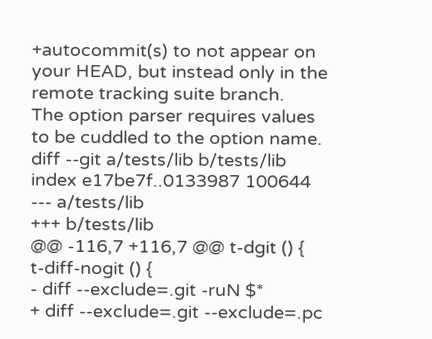+autocommit(s) to not appear on your HEAD, but instead only in the
remote tracking suite branch.
The option parser requires values to be cuddled to the option name.
diff --git a/tests/lib b/tests/lib
index e17be7f..0133987 100644
--- a/tests/lib
+++ b/tests/lib
@@ -116,7 +116,7 @@ t-dgit () {
t-diff-nogit () {
- diff --exclude=.git -ruN $*
+ diff --exclude=.git --exclude=.pc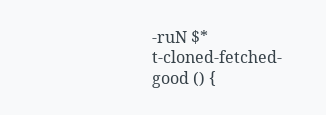-ruN $*
t-cloned-fetched-good () {